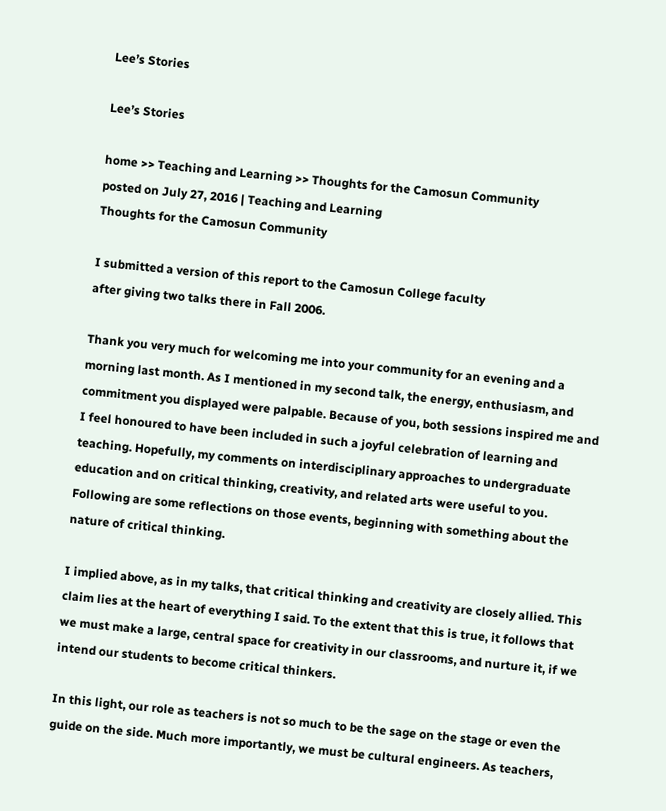Lee’s Stories

Lee’s Stories

home >> Teaching and Learning >> Thoughts for the Camosun Community
posted on July 27, 2016 | Teaching and Learning
Thoughts for the Camosun Community

I submitted a version of this report to the Camosun College faculty
after giving two talks there in Fall 2006.

Thank you very much for welcoming me into your community for an evening and a morning last month. As I mentioned in my second talk, the energy, enthusiasm, and commitment you displayed were palpable. Because of you, both sessions inspired me and I feel honoured to have been included in such a joyful celebration of learning and teaching. Hopefully, my comments on interdisciplinary approaches to undergraduate education and on critical thinking, creativity, and related arts were useful to you.  Following are some reflections on those events, beginning with something about the nature of critical thinking.

I implied above, as in my talks, that critical thinking and creativity are closely allied. This claim lies at the heart of everything I said. To the extent that this is true, it follows that we must make a large, central space for creativity in our classrooms, and nurture it, if we intend our students to become critical thinkers.

In this light, our role as teachers is not so much to be the sage on the stage or even the guide on the side. Much more importantly, we must be cultural engineers. As teachers,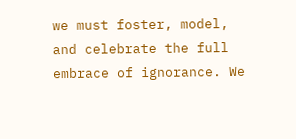we must foster, model, and celebrate the full embrace of ignorance. We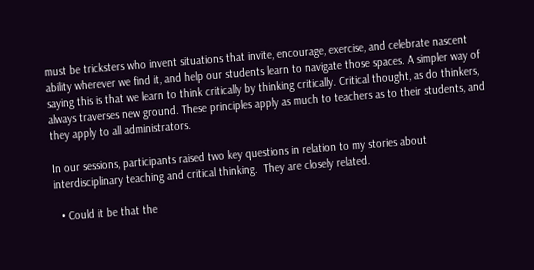must be tricksters who invent situations that invite, encourage, exercise, and celebrate nascent ability wherever we find it, and help our students learn to navigate those spaces. A simpler way of saying this is that we learn to think critically by thinking critically. Critical thought, as do thinkers, always traverses new ground. These principles apply as much to teachers as to their students, and they apply to all administrators.

In our sessions, participants raised two key questions in relation to my stories about interdisciplinary teaching and critical thinking.  They are closely related.

  • Could it be that the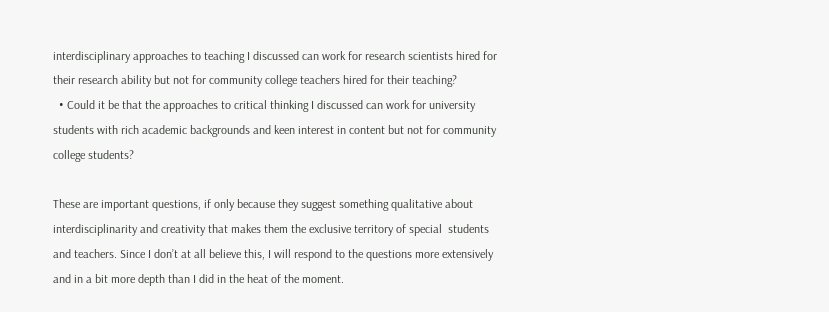interdisciplinary approaches to teaching I discussed can work for research scientists hired for their research ability but not for community college teachers hired for their teaching?
  • Could it be that the approaches to critical thinking I discussed can work for university students with rich academic backgrounds and keen interest in content but not for community college students?

These are important questions, if only because they suggest something qualitative about interdisciplinarity and creativity that makes them the exclusive territory of special  students and teachers. Since I don’t at all believe this, I will respond to the questions more extensively and in a bit more depth than I did in the heat of the moment.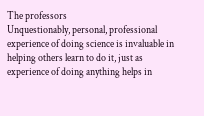The professors
Unquestionably, personal, professional experience of doing science is invaluable in helping others learn to do it, just as experience of doing anything helps in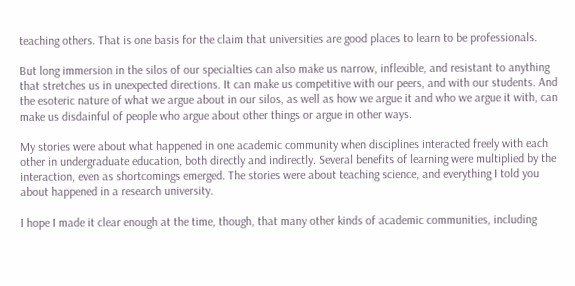teaching others. That is one basis for the claim that universities are good places to learn to be professionals.

But long immersion in the silos of our specialties can also make us narrow, inflexible, and resistant to anything that stretches us in unexpected directions. It can make us competitive with our peers, and with our students. And the esoteric nature of what we argue about in our silos, as well as how we argue it and who we argue it with, can make us disdainful of people who argue about other things or argue in other ways.

My stories were about what happened in one academic community when disciplines interacted freely with each other in undergraduate education, both directly and indirectly. Several benefits of learning were multiplied by the interaction, even as shortcomings emerged. The stories were about teaching science, and everything I told you about happened in a research university.

I hope I made it clear enough at the time, though, that many other kinds of academic communities, including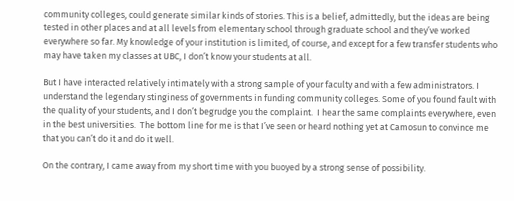community colleges, could generate similar kinds of stories. This is a belief, admittedly, but the ideas are being tested in other places and at all levels from elementary school through graduate school and they’ve worked everywhere so far. My knowledge of your institution is limited, of course, and except for a few transfer students who may have taken my classes at UBC, I don’t know your students at all.

But I have interacted relatively intimately with a strong sample of your faculty and with a few administrators. I understand the legendary stinginess of governments in funding community colleges. Some of you found fault with the quality of your students, and I don’t begrudge you the complaint.  I hear the same complaints everywhere, even in the best universities.  The bottom line for me is that I’ve seen or heard nothing yet at Camosun to convince me that you can’t do it and do it well.

On the contrary, I came away from my short time with you buoyed by a strong sense of possibility.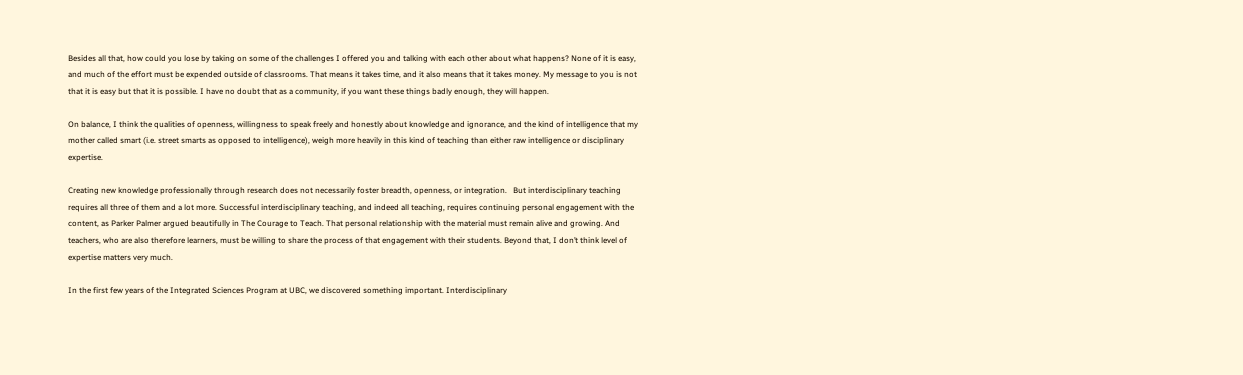Besides all that, how could you lose by taking on some of the challenges I offered you and talking with each other about what happens? None of it is easy, and much of the effort must be expended outside of classrooms. That means it takes time, and it also means that it takes money. My message to you is not that it is easy but that it is possible. I have no doubt that as a community, if you want these things badly enough, they will happen.

On balance, I think the qualities of openness, willingness to speak freely and honestly about knowledge and ignorance, and the kind of intelligence that my mother called smart (i.e. street smarts as opposed to intelligence), weigh more heavily in this kind of teaching than either raw intelligence or disciplinary expertise.

Creating new knowledge professionally through research does not necessarily foster breadth, openness, or integration.   But interdisciplinary teaching requires all three of them and a lot more. Successful interdisciplinary teaching, and indeed all teaching, requires continuing personal engagement with the content, as Parker Palmer argued beautifully in The Courage to Teach. That personal relationship with the material must remain alive and growing. And teachers, who are also therefore learners, must be willing to share the process of that engagement with their students. Beyond that, I don’t think level of expertise matters very much.

In the first few years of the Integrated Sciences Program at UBC, we discovered something important. Interdisciplinary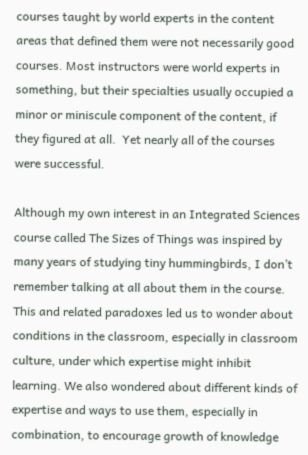courses taught by world experts in the content areas that defined them were not necessarily good courses. Most instructors were world experts in something, but their specialties usually occupied a minor or miniscule component of the content, if they figured at all.  Yet nearly all of the courses were successful.

Although my own interest in an Integrated Sciences course called The Sizes of Things was inspired by many years of studying tiny hummingbirds, I don’t remember talking at all about them in the course. This and related paradoxes led us to wonder about conditions in the classroom, especially in classroom culture, under which expertise might inhibit learning. We also wondered about different kinds of expertise and ways to use them, especially in combination, to encourage growth of knowledge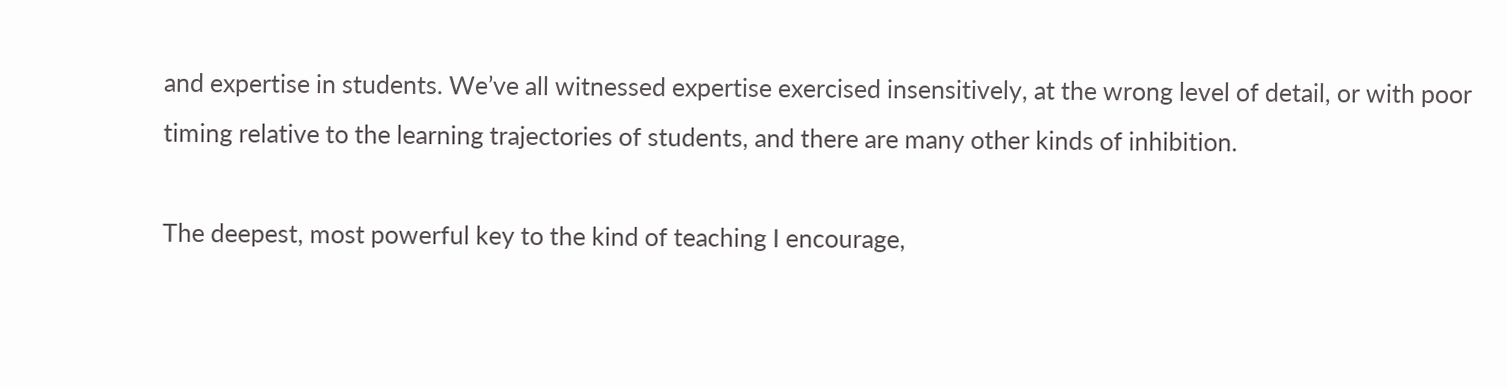and expertise in students. We’ve all witnessed expertise exercised insensitively, at the wrong level of detail, or with poor timing relative to the learning trajectories of students, and there are many other kinds of inhibition.

The deepest, most powerful key to the kind of teaching I encourage,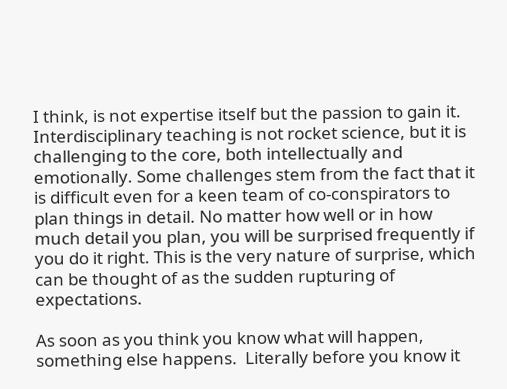I think, is not expertise itself but the passion to gain it. Interdisciplinary teaching is not rocket science, but it is challenging to the core, both intellectually and emotionally. Some challenges stem from the fact that it is difficult even for a keen team of co-conspirators to plan things in detail. No matter how well or in how much detail you plan, you will be surprised frequently if you do it right. This is the very nature of surprise, which can be thought of as the sudden rupturing of expectations.

As soon as you think you know what will happen, something else happens.  Literally before you know it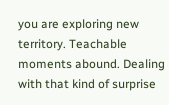you are exploring new territory. Teachable moments abound. Dealing with that kind of surprise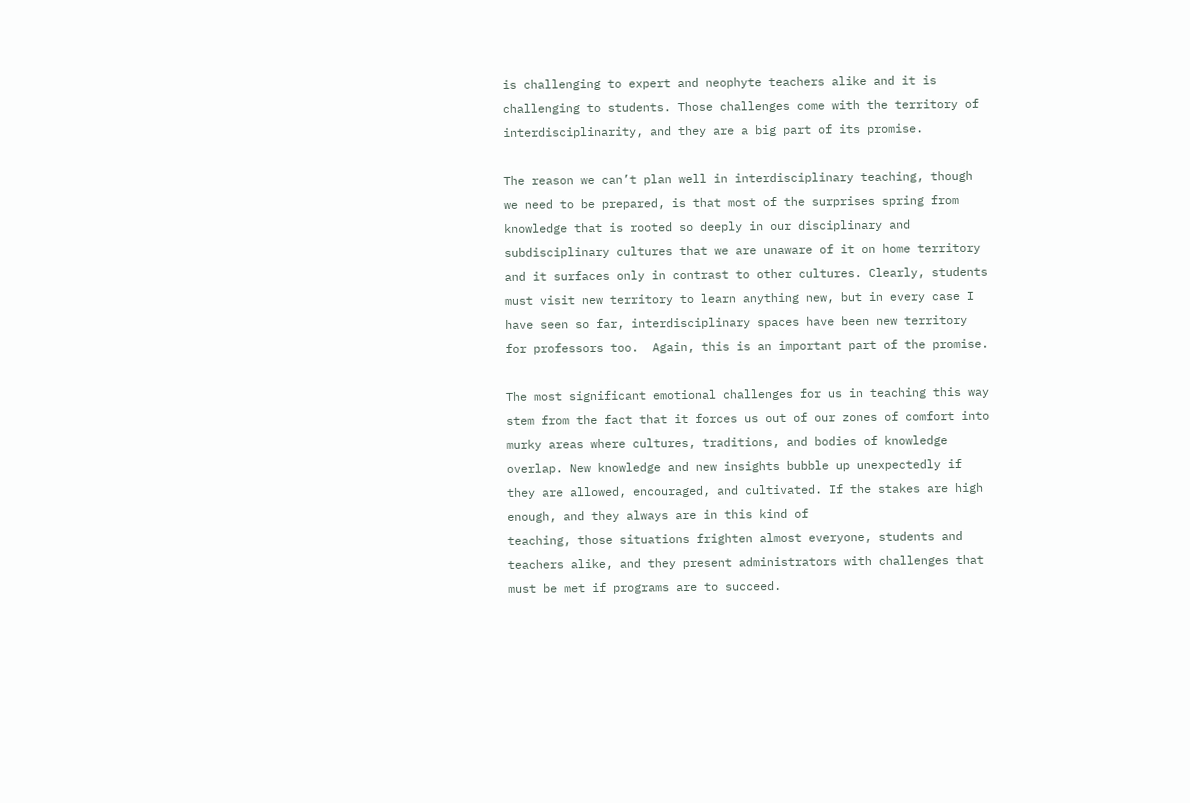is challenging to expert and neophyte teachers alike and it is challenging to students. Those challenges come with the territory of interdisciplinarity, and they are a big part of its promise.

The reason we can’t plan well in interdisciplinary teaching, though we need to be prepared, is that most of the surprises spring from knowledge that is rooted so deeply in our disciplinary and subdisciplinary cultures that we are unaware of it on home territory and it surfaces only in contrast to other cultures. Clearly, students must visit new territory to learn anything new, but in every case I have seen so far, interdisciplinary spaces have been new territory for professors too.  Again, this is an important part of the promise.

The most significant emotional challenges for us in teaching this way stem from the fact that it forces us out of our zones of comfort into murky areas where cultures, traditions, and bodies of knowledge overlap. New knowledge and new insights bubble up unexpectedly if they are allowed, encouraged, and cultivated. If the stakes are high enough, and they always are in this kind of
teaching, those situations frighten almost everyone, students and teachers alike, and they present administrators with challenges that must be met if programs are to succeed.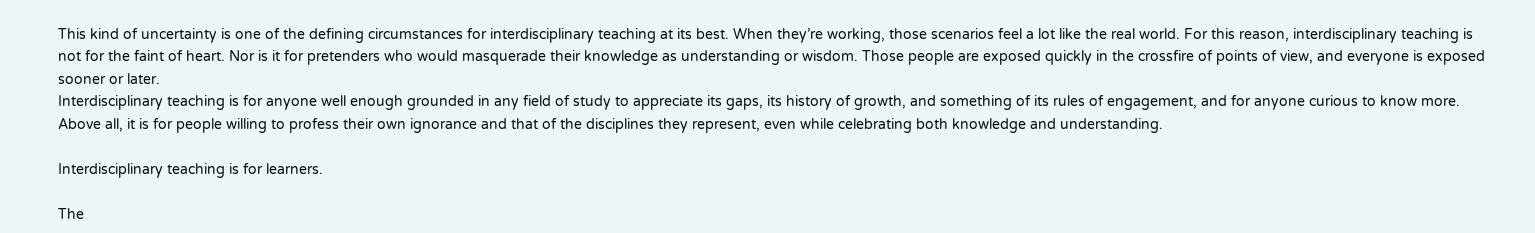This kind of uncertainty is one of the defining circumstances for interdisciplinary teaching at its best. When they’re working, those scenarios feel a lot like the real world. For this reason, interdisciplinary teaching is not for the faint of heart. Nor is it for pretenders who would masquerade their knowledge as understanding or wisdom. Those people are exposed quickly in the crossfire of points of view, and everyone is exposed sooner or later.
Interdisciplinary teaching is for anyone well enough grounded in any field of study to appreciate its gaps, its history of growth, and something of its rules of engagement, and for anyone curious to know more. Above all, it is for people willing to profess their own ignorance and that of the disciplines they represent, even while celebrating both knowledge and understanding.

Interdisciplinary teaching is for learners.

The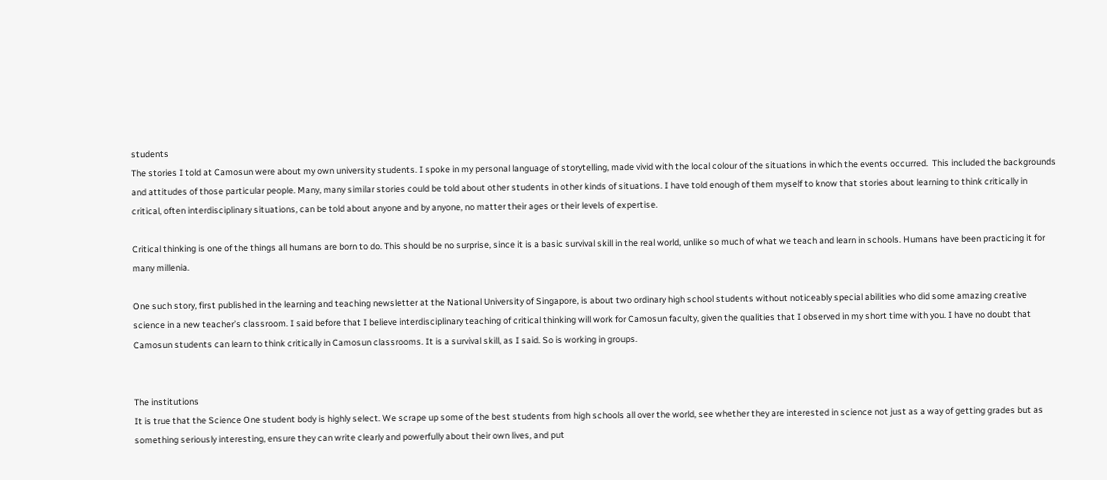students
The stories I told at Camosun were about my own university students. I spoke in my personal language of storytelling, made vivid with the local colour of the situations in which the events occurred.  This included the backgrounds and attitudes of those particular people. Many, many similar stories could be told about other students in other kinds of situations. I have told enough of them myself to know that stories about learning to think critically in critical, often interdisciplinary situations, can be told about anyone and by anyone, no matter their ages or their levels of expertise.

Critical thinking is one of the things all humans are born to do. This should be no surprise, since it is a basic survival skill in the real world, unlike so much of what we teach and learn in schools. Humans have been practicing it for many millenia.

One such story, first published in the learning and teaching newsletter at the National University of Singapore, is about two ordinary high school students without noticeably special abilities who did some amazing creative science in a new teacher’s classroom. I said before that I believe interdisciplinary teaching of critical thinking will work for Camosun faculty, given the qualities that I observed in my short time with you. I have no doubt that Camosun students can learn to think critically in Camosun classrooms. It is a survival skill, as I said. So is working in groups.


The institutions
It is true that the Science One student body is highly select. We scrape up some of the best students from high schools all over the world, see whether they are interested in science not just as a way of getting grades but as something seriously interesting, ensure they can write clearly and powerfully about their own lives, and put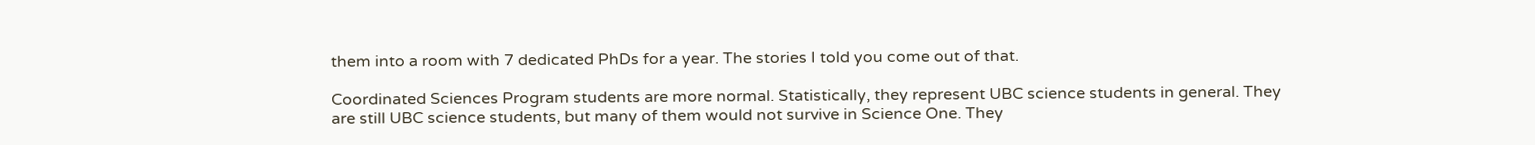them into a room with 7 dedicated PhDs for a year. The stories I told you come out of that.

Coordinated Sciences Program students are more normal. Statistically, they represent UBC science students in general. They are still UBC science students, but many of them would not survive in Science One. They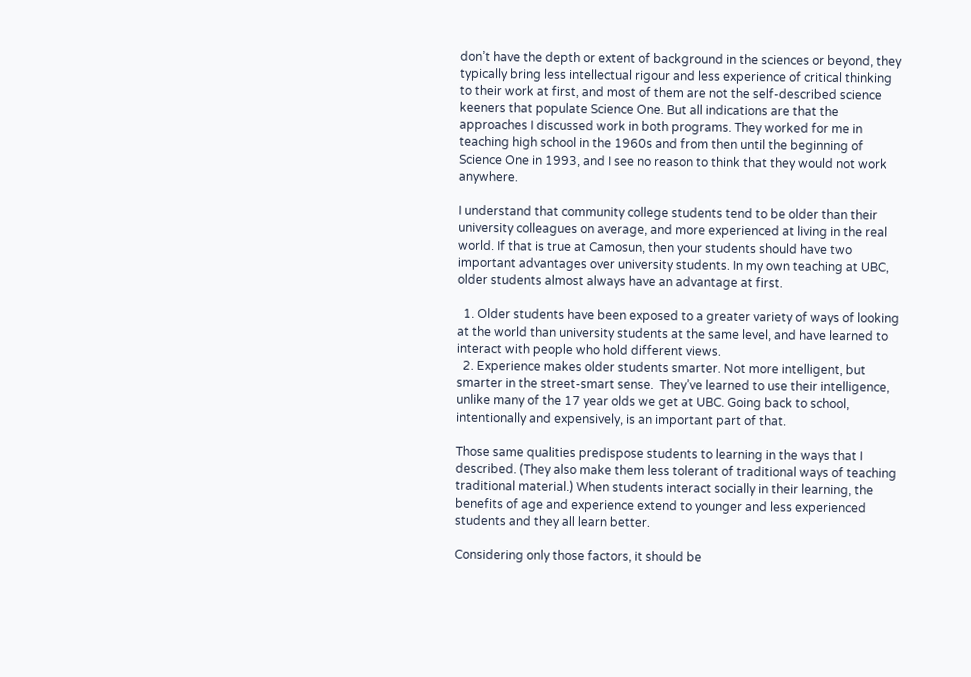don’t have the depth or extent of background in the sciences or beyond, they typically bring less intellectual rigour and less experience of critical thinking to their work at first, and most of them are not the self-described science keeners that populate Science One. But all indications are that the approaches I discussed work in both programs. They worked for me in teaching high school in the 1960s and from then until the beginning of Science One in 1993, and I see no reason to think that they would not work anywhere.

I understand that community college students tend to be older than their university colleagues on average, and more experienced at living in the real world. If that is true at Camosun, then your students should have two important advantages over university students. In my own teaching at UBC, older students almost always have an advantage at first.

  1. Older students have been exposed to a greater variety of ways of looking at the world than university students at the same level, and have learned to interact with people who hold different views.
  2. Experience makes older students smarter. Not more intelligent, but smarter in the street-smart sense.  They’ve learned to use their intelligence, unlike many of the 17 year olds we get at UBC. Going back to school, intentionally and expensively, is an important part of that.

Those same qualities predispose students to learning in the ways that I described. (They also make them less tolerant of traditional ways of teaching traditional material.) When students interact socially in their learning, the benefits of age and experience extend to younger and less experienced students and they all learn better.

Considering only those factors, it should be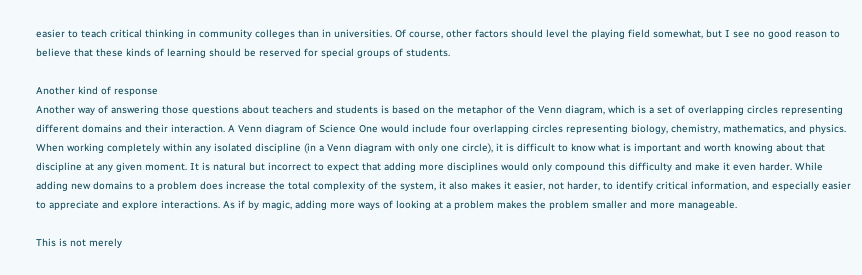easier to teach critical thinking in community colleges than in universities. Of course, other factors should level the playing field somewhat, but I see no good reason to believe that these kinds of learning should be reserved for special groups of students.

Another kind of response
Another way of answering those questions about teachers and students is based on the metaphor of the Venn diagram, which is a set of overlapping circles representing different domains and their interaction. A Venn diagram of Science One would include four overlapping circles representing biology, chemistry, mathematics, and physics. When working completely within any isolated discipline (in a Venn diagram with only one circle), it is difficult to know what is important and worth knowing about that discipline at any given moment. It is natural but incorrect to expect that adding more disciplines would only compound this difficulty and make it even harder. While adding new domains to a problem does increase the total complexity of the system, it also makes it easier, not harder, to identify critical information, and especially easier to appreciate and explore interactions. As if by magic, adding more ways of looking at a problem makes the problem smaller and more manageable.

This is not merely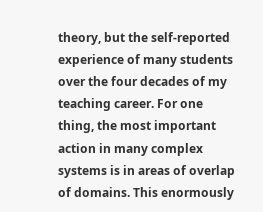theory, but the self-reported experience of many students over the four decades of my teaching career. For one thing, the most important action in many complex systems is in areas of overlap of domains. This enormously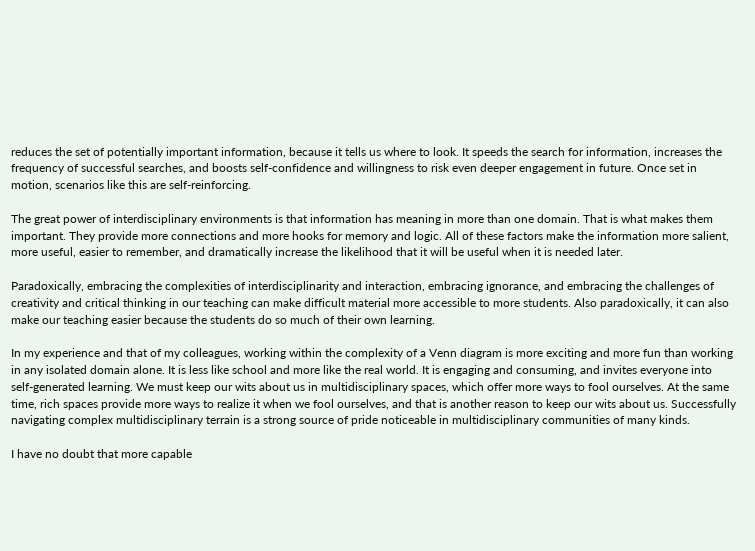reduces the set of potentially important information, because it tells us where to look. It speeds the search for information, increases the frequency of successful searches, and boosts self-confidence and willingness to risk even deeper engagement in future. Once set in motion, scenarios like this are self-reinforcing.

The great power of interdisciplinary environments is that information has meaning in more than one domain. That is what makes them important. They provide more connections and more hooks for memory and logic. All of these factors make the information more salient, more useful, easier to remember, and dramatically increase the likelihood that it will be useful when it is needed later.

Paradoxically, embracing the complexities of interdisciplinarity and interaction, embracing ignorance, and embracing the challenges of creativity and critical thinking in our teaching can make difficult material more accessible to more students. Also paradoxically, it can also make our teaching easier because the students do so much of their own learning.

In my experience and that of my colleagues, working within the complexity of a Venn diagram is more exciting and more fun than working in any isolated domain alone. It is less like school and more like the real world. It is engaging and consuming, and invites everyone into self-generated learning. We must keep our wits about us in multidisciplinary spaces, which offer more ways to fool ourselves. At the same time, rich spaces provide more ways to realize it when we fool ourselves, and that is another reason to keep our wits about us. Successfully navigating complex multidisciplinary terrain is a strong source of pride noticeable in multidisciplinary communities of many kinds.

I have no doubt that more capable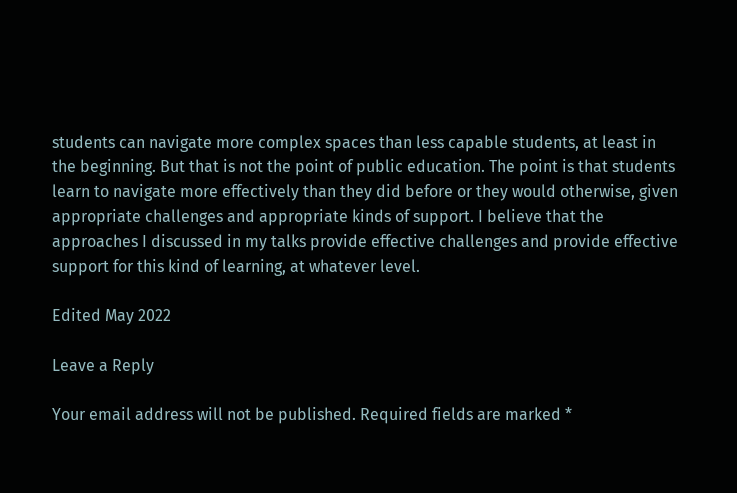students can navigate more complex spaces than less capable students, at least in the beginning. But that is not the point of public education. The point is that students learn to navigate more effectively than they did before or they would otherwise, given appropriate challenges and appropriate kinds of support. I believe that the approaches I discussed in my talks provide effective challenges and provide effective support for this kind of learning, at whatever level.

Edited May 2022

Leave a Reply

Your email address will not be published. Required fields are marked *